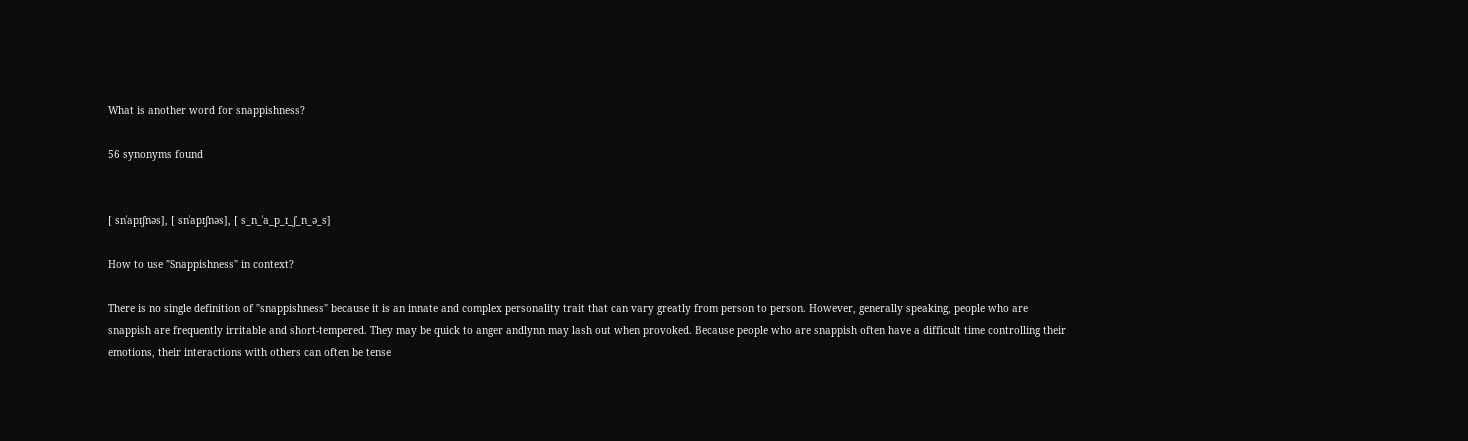What is another word for snappishness?

56 synonyms found


[ snˈapɪʃnəs], [ snˈapɪʃnəs], [ s_n_ˈa_p_ɪ_ʃ_n_ə_s]

How to use "Snappishness" in context?

There is no single definition of "snappishness" because it is an innate and complex personality trait that can vary greatly from person to person. However, generally speaking, people who are snappish are frequently irritable and short-tempered. They may be quick to anger andlynn may lash out when provoked. Because people who are snappish often have a difficult time controlling their emotions, their interactions with others can often be tense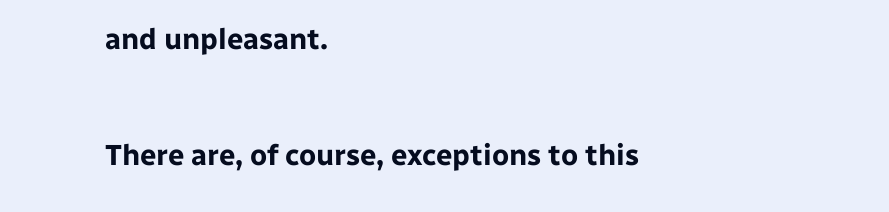and unpleasant.

There are, of course, exceptions to this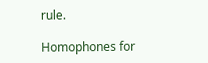rule.

Homophones for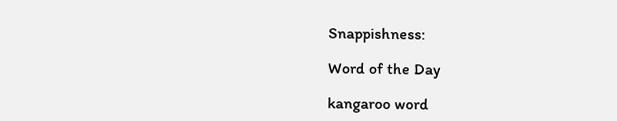Snappishness:

Word of the Day

kangaroo word